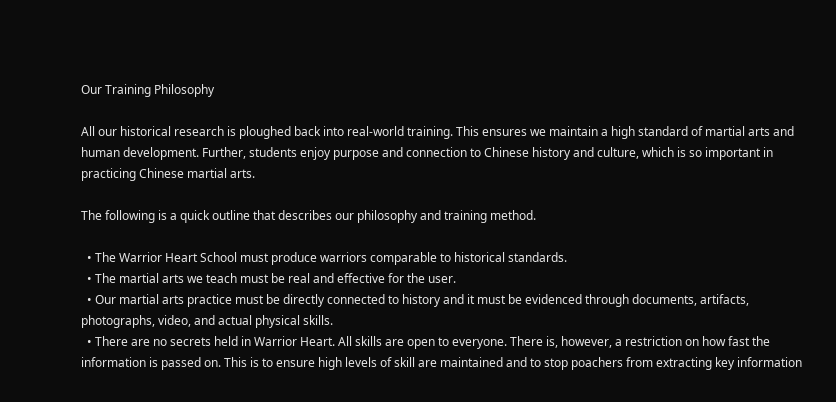Our Training Philosophy

All our historical research is ploughed back into real-world training. This ensures we maintain a high standard of martial arts and human development. Further, students enjoy purpose and connection to Chinese history and culture, which is so important in practicing Chinese martial arts.

The following is a quick outline that describes our philosophy and training method.

  • The Warrior Heart School must produce warriors comparable to historical standards.
  • The martial arts we teach must be real and effective for the user.
  • Our martial arts practice must be directly connected to history and it must be evidenced through documents, artifacts, photographs, video, and actual physical skills.
  • There are no secrets held in Warrior Heart. All skills are open to everyone. There is, however, a restriction on how fast the information is passed on. This is to ensure high levels of skill are maintained and to stop poachers from extracting key information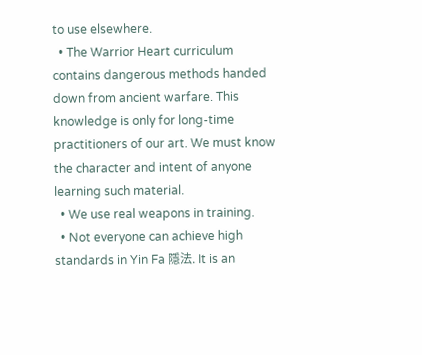to use elsewhere.
  • The Warrior Heart curriculum contains dangerous methods handed down from ancient warfare. This knowledge is only for long-time practitioners of our art. We must know the character and intent of anyone learning such material.
  • We use real weapons in training.
  • Not everyone can achieve high standards in Yin Fa 隱法. It is an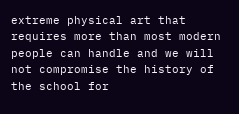extreme physical art that requires more than most modern people can handle and we will not compromise the history of the school for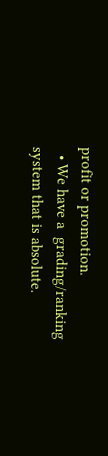profit or promotion.
  • We have a  grading/ranking system that is absolute.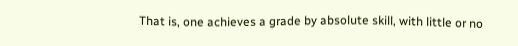That is, one achieves a grade by absolute skill, with little or no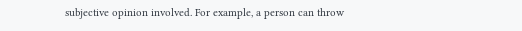subjective opinion involved. For example, a person can throw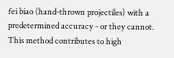fei biao (hand-thrown projectiles) with a predetermined accuracy - or they cannot. This method contributes to high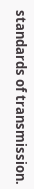standards of transmission.